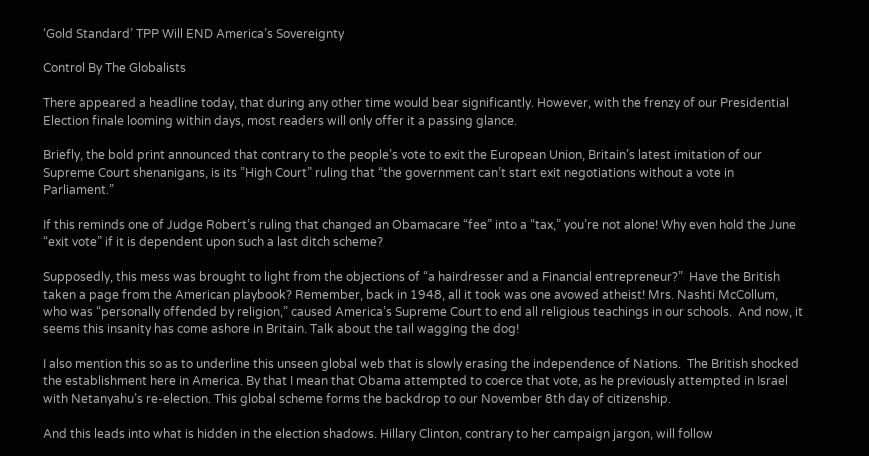‘Gold Standard’ TPP Will END America’s Sovereignty

Control By The Globalists

There appeared a headline today, that during any other time would bear significantly. However, with the frenzy of our Presidential Election finale looming within days, most readers will only offer it a passing glance.

Briefly, the bold print announced that contrary to the people’s vote to exit the European Union, Britain’s latest imitation of our Supreme Court shenanigans, is its ”High Court” ruling that “the government can’t start exit negotiations without a vote in Parliament.”

If this reminds one of Judge Robert’s ruling that changed an Obamacare “fee” into a “tax,” you’re not alone! Why even hold the June “exit vote” if it is dependent upon such a last ditch scheme?

Supposedly, this mess was brought to light from the objections of “a hairdresser and a Financial entrepreneur?”  Have the British taken a page from the American playbook? Remember, back in 1948, all it took was one avowed atheist! Mrs. Nashti McCollum, who was “personally offended by religion,” caused America’s Supreme Court to end all religious teachings in our schools.  And now, it seems this insanity has come ashore in Britain. Talk about the tail wagging the dog!

I also mention this so as to underline this unseen global web that is slowly erasing the independence of Nations.  The British shocked the establishment here in America. By that I mean that Obama attempted to coerce that vote, as he previously attempted in Israel with Netanyahu’s re-election. This global scheme forms the backdrop to our November 8th day of citizenship.

And this leads into what is hidden in the election shadows. Hillary Clinton, contrary to her campaign jargon, will follow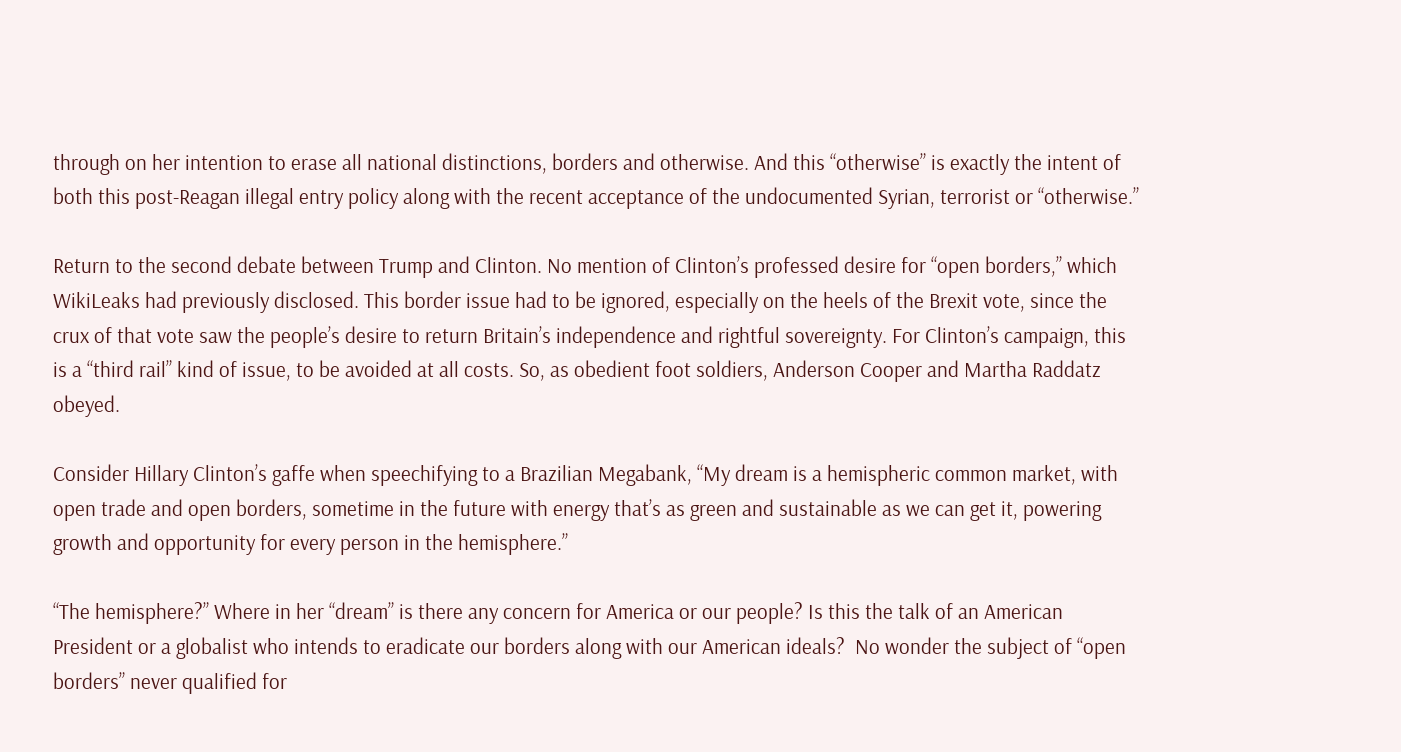through on her intention to erase all national distinctions, borders and otherwise. And this “otherwise” is exactly the intent of both this post-Reagan illegal entry policy along with the recent acceptance of the undocumented Syrian, terrorist or “otherwise.”

Return to the second debate between Trump and Clinton. No mention of Clinton’s professed desire for “open borders,” which WikiLeaks had previously disclosed. This border issue had to be ignored, especially on the heels of the Brexit vote, since the crux of that vote saw the people’s desire to return Britain’s independence and rightful sovereignty. For Clinton’s campaign, this is a “third rail” kind of issue, to be avoided at all costs. So, as obedient foot soldiers, Anderson Cooper and Martha Raddatz obeyed.

Consider Hillary Clinton’s gaffe when speechifying to a Brazilian Megabank, “My dream is a hemispheric common market, with open trade and open borders, sometime in the future with energy that’s as green and sustainable as we can get it, powering growth and opportunity for every person in the hemisphere.”

“The hemisphere?” Where in her “dream” is there any concern for America or our people? Is this the talk of an American President or a globalist who intends to eradicate our borders along with our American ideals?  No wonder the subject of “open borders” never qualified for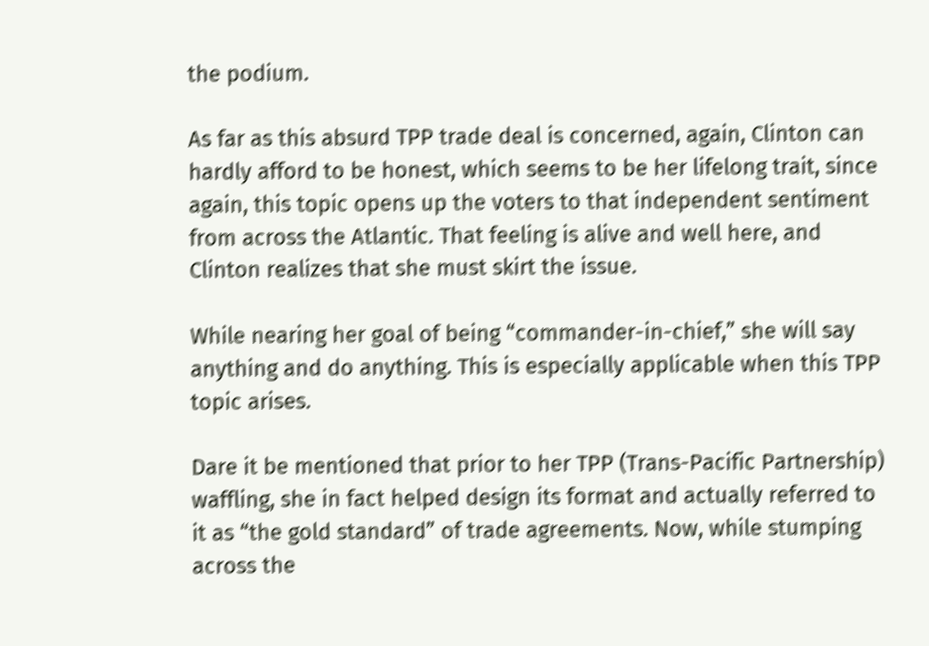the podium.

As far as this absurd TPP trade deal is concerned, again, Clinton can hardly afford to be honest, which seems to be her lifelong trait, since again, this topic opens up the voters to that independent sentiment from across the Atlantic. That feeling is alive and well here, and Clinton realizes that she must skirt the issue.

While nearing her goal of being “commander-in-chief,” she will say anything and do anything. This is especially applicable when this TPP topic arises.

Dare it be mentioned that prior to her TPP (Trans-Pacific Partnership) waffling, she in fact helped design its format and actually referred to it as “the gold standard” of trade agreements. Now, while stumping across the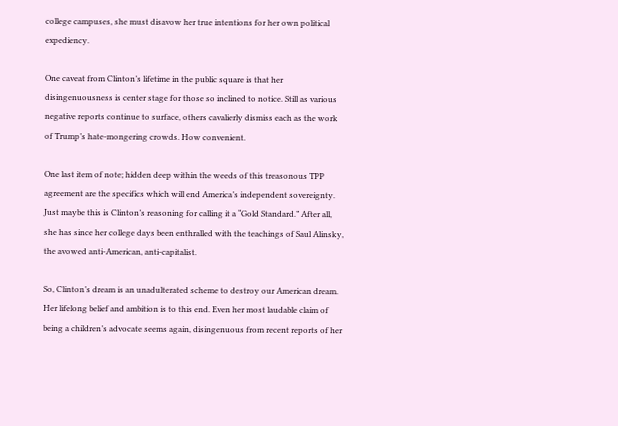college campuses, she must disavow her true intentions for her own political expediency.

One caveat from Clinton’s lifetime in the public square is that her disingenuousness is center stage for those so inclined to notice. Still as various negative reports continue to surface, others cavalierly dismiss each as the work of Trump’s hate-mongering crowds. How convenient.

One last item of note; hidden deep within the weeds of this treasonous TPP agreement are the specifics which will end America’s independent sovereignty. Just maybe this is Clinton’s reasoning for calling it a “Gold Standard.” After all, she has since her college days been enthralled with the teachings of Saul Alinsky, the avowed anti-American, anti-capitalist.

So, Clinton’s dream is an unadulterated scheme to destroy our American dream. Her lifelong belief and ambition is to this end. Even her most laudable claim of being a children’s advocate seems again, disingenuous from recent reports of her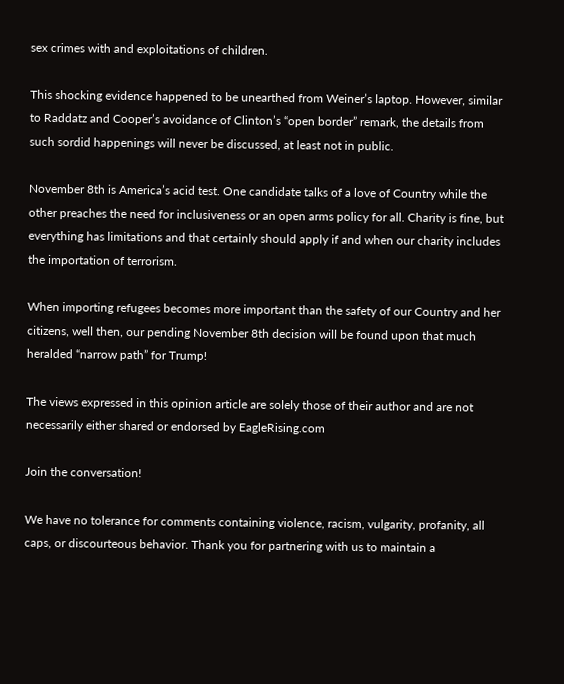sex crimes with and exploitations of children.

This shocking evidence happened to be unearthed from Weiner’s laptop. However, similar to Raddatz and Cooper’s avoidance of Clinton’s “open border” remark, the details from such sordid happenings will never be discussed, at least not in public.

November 8th is America’s acid test. One candidate talks of a love of Country while the other preaches the need for inclusiveness or an open arms policy for all. Charity is fine, but everything has limitations and that certainly should apply if and when our charity includes the importation of terrorism.

When importing refugees becomes more important than the safety of our Country and her citizens, well then, our pending November 8th decision will be found upon that much heralded “narrow path” for Trump!

The views expressed in this opinion article are solely those of their author and are not necessarily either shared or endorsed by EagleRising.com

Join the conversation!

We have no tolerance for comments containing violence, racism, vulgarity, profanity, all caps, or discourteous behavior. Thank you for partnering with us to maintain a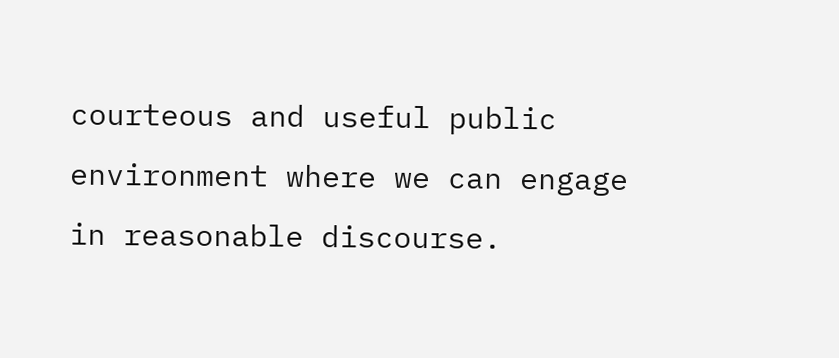courteous and useful public environment where we can engage in reasonable discourse.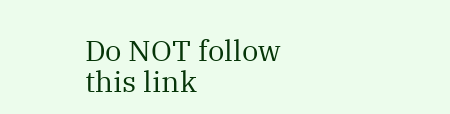Do NOT follow this link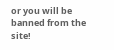or you will be banned from the site!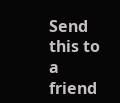Send this to a friend